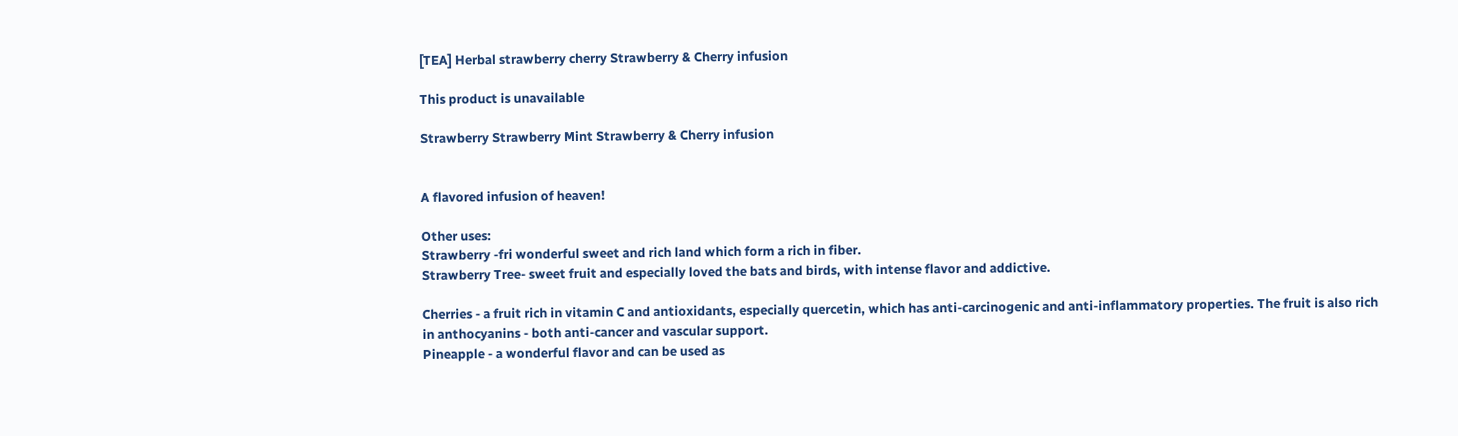[TEA] Herbal strawberry cherry Strawberry & Cherry infusion

This product is unavailable

Strawberry Strawberry Mint Strawberry & Cherry infusion


A flavored infusion of heaven!

Other uses:
Strawberry -fri wonderful sweet and rich land which form a rich in fiber.
Strawberry Tree- sweet fruit and especially loved the bats and birds, with intense flavor and addictive.

Cherries - a fruit rich in vitamin C and antioxidants, especially quercetin, which has anti-carcinogenic and anti-inflammatory properties. The fruit is also rich in anthocyanins - both anti-cancer and vascular support.
Pineapple - a wonderful flavor and can be used as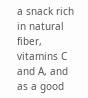a snack rich in natural fiber, vitamins C and A, and as a good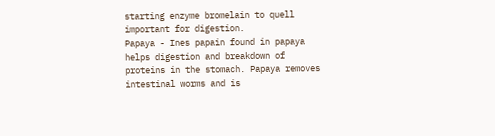starting enzyme bromelain to quell important for digestion.
Papaya - Ines papain found in papaya helps digestion and breakdown of proteins in the stomach. Papaya removes intestinal worms and is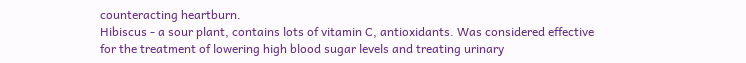counteracting heartburn.
Hibiscus - a sour plant, contains lots of vitamin C, antioxidants. Was considered effective for the treatment of lowering high blood sugar levels and treating urinary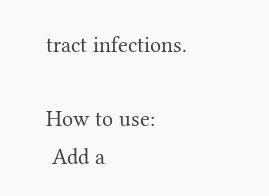tract infections.

How to use:
 Add a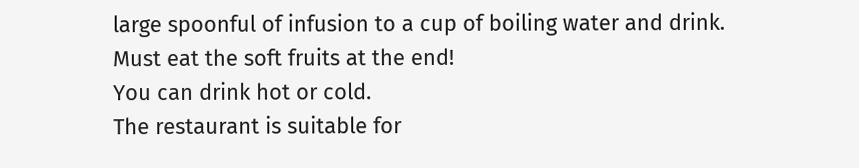large spoonful of infusion to a cup of boiling water and drink.
Must eat the soft fruits at the end!
You can drink hot or cold.
The restaurant is suitable for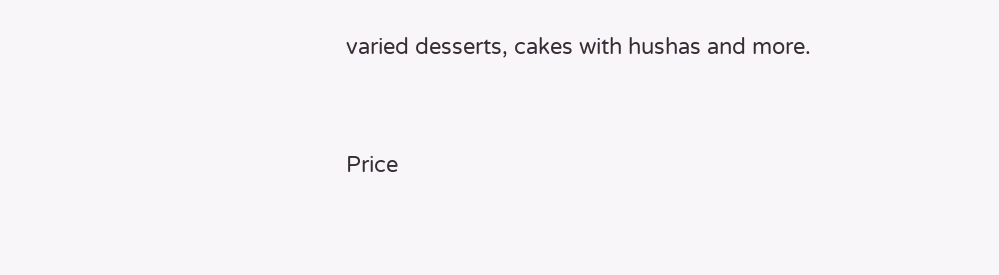varied desserts, cakes with hushas and more.


Price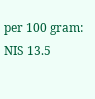per 100 gram: NIS 13.5